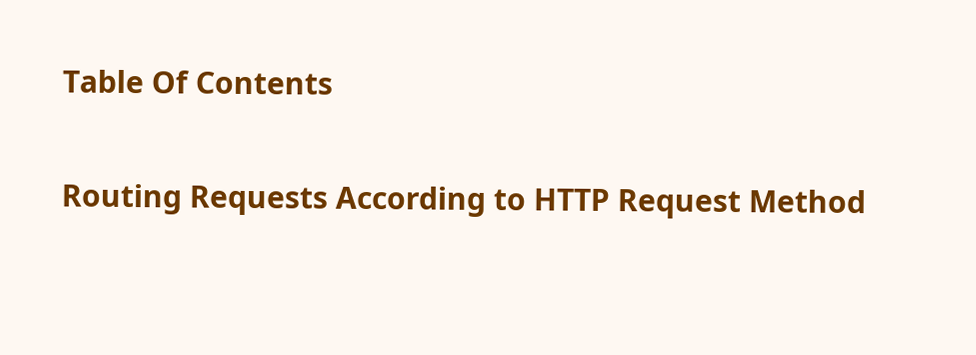Table Of Contents

Routing Requests According to HTTP Request Method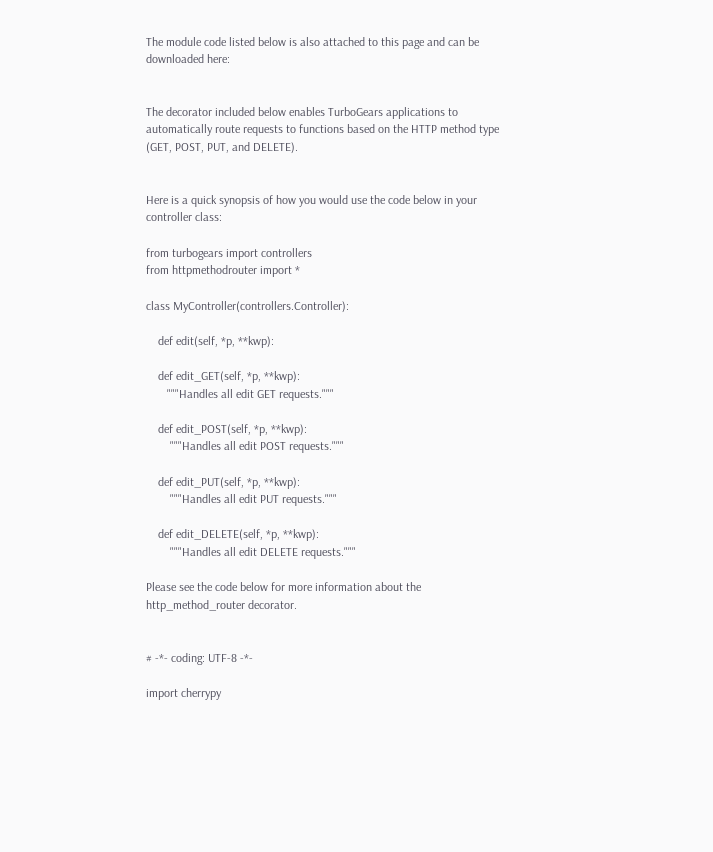The module code listed below is also attached to this page and can be downloaded here:


The decorator included below enables TurboGears applications to automatically route requests to functions based on the HTTP method type (GET, POST, PUT, and DELETE).


Here is a quick synopsis of how you would use the code below in your controller class:

from turbogears import controllers
from httpmethodrouter import *

class MyController(controllers.Controller):

    def edit(self, *p, **kwp):

    def edit_GET(self, *p, **kwp):
       """Handles all edit GET requests."""

    def edit_POST(self, *p, **kwp):
        """Handles all edit POST requests."""

    def edit_PUT(self, *p, **kwp):
        """Handles all edit PUT requests."""

    def edit_DELETE(self, *p, **kwp):
        """Handles all edit DELETE requests."""

Please see the code below for more information about the http_method_router decorator.


# -*- coding: UTF-8 -*-

import cherrypy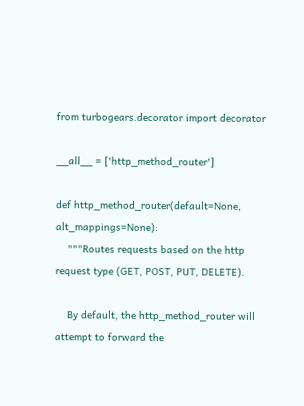from turbogears.decorator import decorator

__all__ = ['http_method_router']

def http_method_router(default=None, alt_mappings=None):
    """Routes requests based on the http request type (GET, POST, PUT, DELETE).

    By default, the http_method_router will attempt to forward the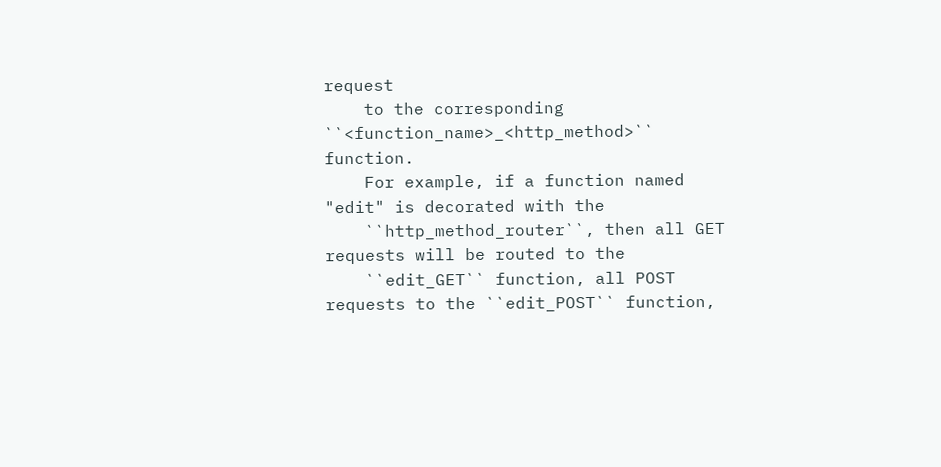request
    to the corresponding ``<function_name>_<http_method>`` function.
    For example, if a function named "edit" is decorated with the
    ``http_method_router``, then all GET requests will be routed to the
    ``edit_GET`` function, all POST requests to the ``edit_POST`` function,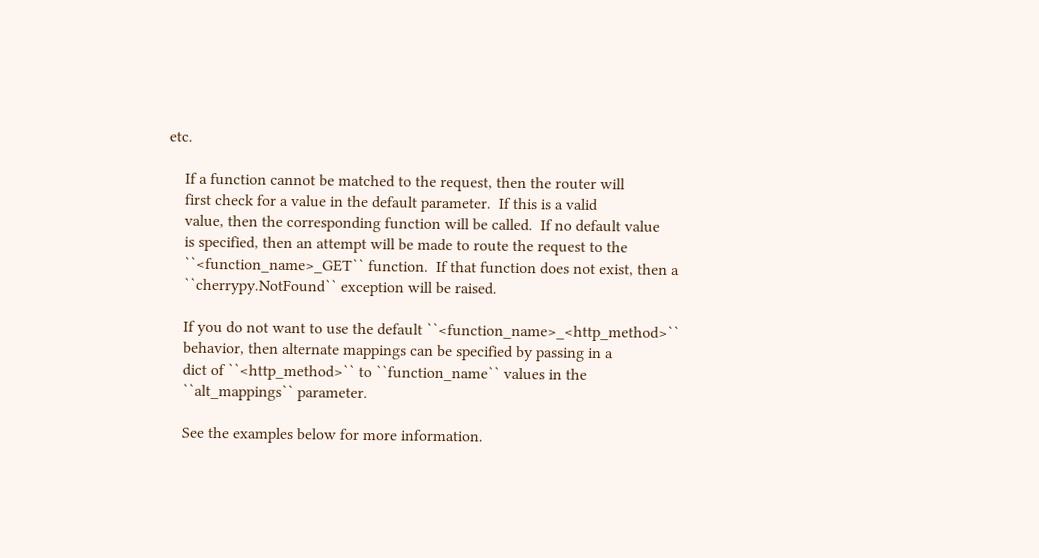etc.

    If a function cannot be matched to the request, then the router will
    first check for a value in the default parameter.  If this is a valid
    value, then the corresponding function will be called.  If no default value
    is specified, then an attempt will be made to route the request to the
    ``<function_name>_GET`` function.  If that function does not exist, then a
    ``cherrypy.NotFound`` exception will be raised.

    If you do not want to use the default ``<function_name>_<http_method>``
    behavior, then alternate mappings can be specified by passing in a
    dict of ``<http_method>`` to ``function_name`` values in the
    ``alt_mappings`` parameter.

    See the examples below for more information.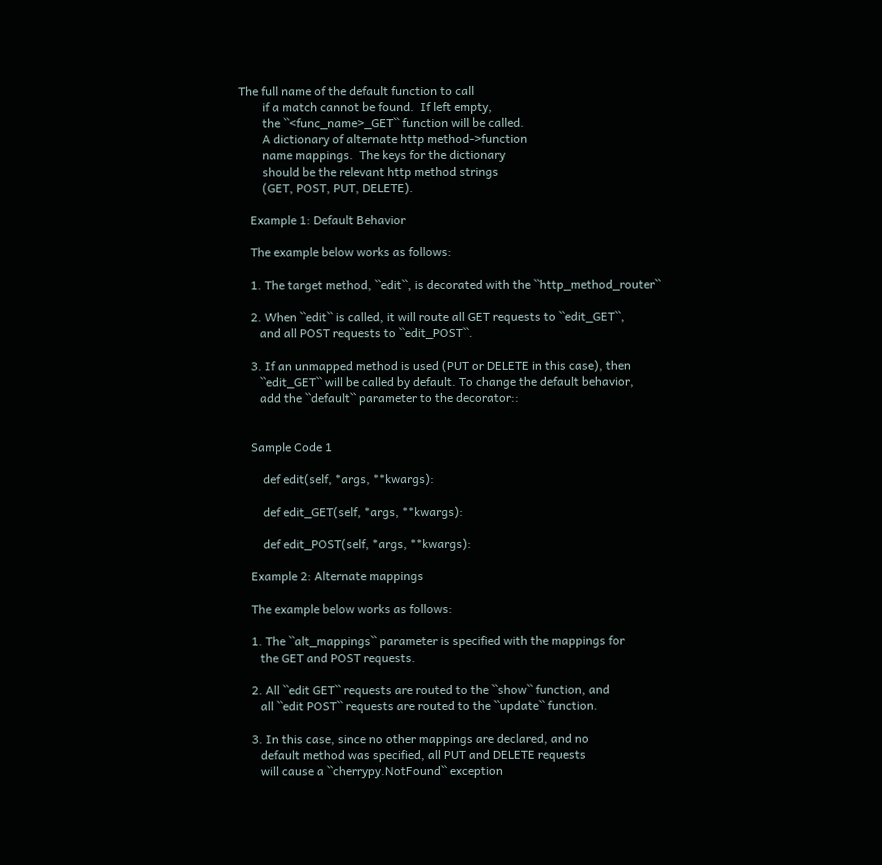The full name of the default function to call
        if a match cannot be found.  If left empty,
        the ``<func_name>_GET`` function will be called.
        A dictionary of alternate http method->function
        name mappings.  The keys for the dictionary
        should be the relevant http method strings
        (GET, POST, PUT, DELETE).

    Example 1: Default Behavior

    The example below works as follows:

    1. The target method, ``edit``, is decorated with the ``http_method_router``

    2. When ``edit`` is called, it will route all GET requests to ``edit_GET``,
       and all POST requests to ``edit_POST``.

    3. If an unmapped method is used (PUT or DELETE in this case), then
       ``edit_GET`` will be called by default. To change the default behavior,
       add the ``default`` parameter to the decorator::


    Sample Code 1

        def edit(self, *args, **kwargs):

        def edit_GET(self, *args, **kwargs):

        def edit_POST(self, *args, **kwargs):

    Example 2: Alternate mappings

    The example below works as follows:

    1. The ``alt_mappings`` parameter is specified with the mappings for
       the GET and POST requests.

    2. All ``edit GET`` requests are routed to the ``show`` function, and
       all ``edit POST`` requests are routed to the ``update`` function.

    3. In this case, since no other mappings are declared, and no
       default method was specified, all PUT and DELETE requests
       will cause a ``cherrypy.NotFound`` exception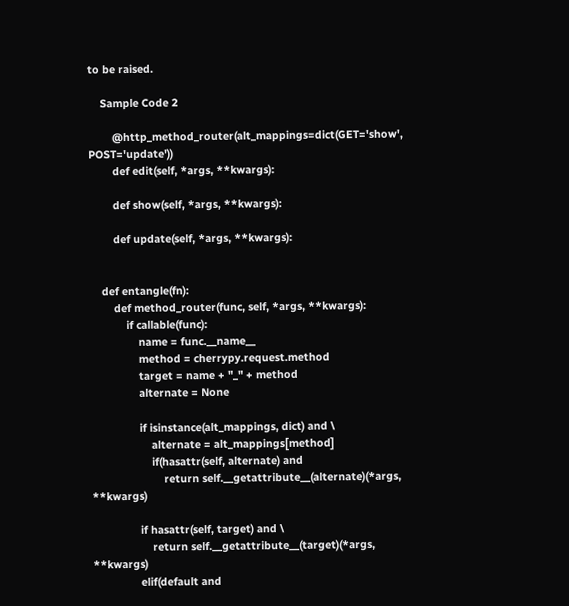to be raised.

    Sample Code 2

        @http_method_router(alt_mappings=dict(GET='show', POST='update'))
        def edit(self, *args, **kwargs):

        def show(self, *args, **kwargs):

        def update(self, *args, **kwargs):


    def entangle(fn):
        def method_router(func, self, *args, **kwargs):
            if callable(func):
                name = func.__name__
                method = cherrypy.request.method
                target = name + "_" + method
                alternate = None

                if isinstance(alt_mappings, dict) and \
                    alternate = alt_mappings[method]
                    if(hasattr(self, alternate) and
                        return self.__getattribute__(alternate)(*args, **kwargs)

                if hasattr(self, target) and \
                    return self.__getattribute__(target)(*args, **kwargs)
                elif(default and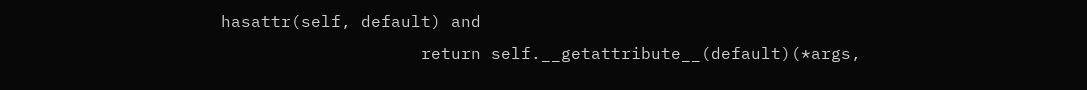hasattr(self, default) and
                    return self.__getattribute__(default)(*args,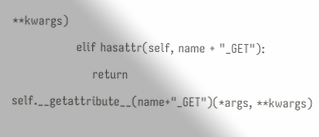**kwargs)
                elif hasattr(self, name + "_GET"):
                    return self.__getattribute__(name+"_GET")(*args, **kwargs)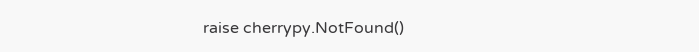raise cherrypy.NotFound()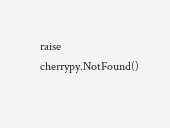raise cherrypy.NotFound()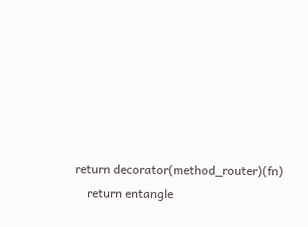return decorator(method_router)(fn)
    return entangle